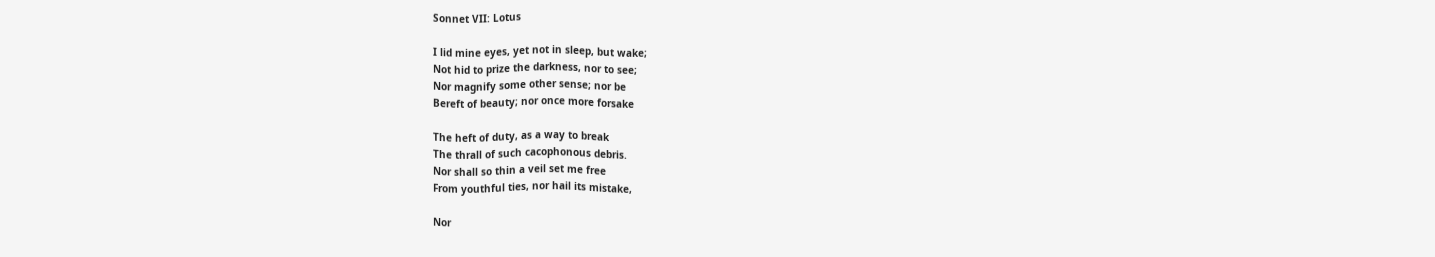Sonnet VII: Lotus

I lid mine eyes, yet not in sleep, but wake;
Not hid to prize the darkness, nor to see;
Nor magnify some other sense; nor be
Bereft of beauty; nor once more forsake

The heft of duty, as a way to break
The thrall of such cacophonous debris.
Nor shall so thin a veil set me free
From youthful ties, nor hail its mistake,

Nor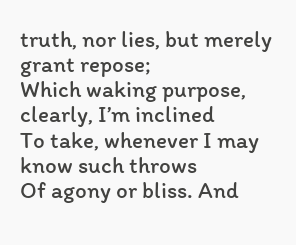truth, nor lies, but merely grant repose;
Which waking purpose, clearly, I’m inclined
To take, whenever I may know such throws
Of agony or bliss. And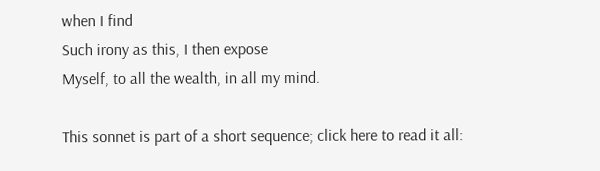when I find
Such irony as this, I then expose
Myself, to all the wealth, in all my mind.

This sonnet is part of a short sequence; click here to read it all: